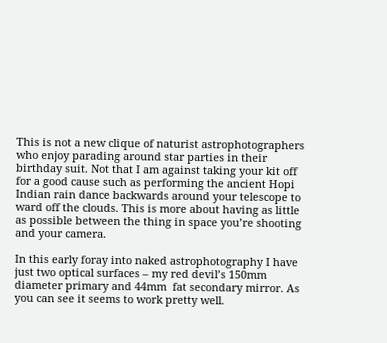This is not a new clique of naturist astrophotographers who enjoy parading around star parties in their birthday suit. Not that I am against taking your kit off for a good cause such as performing the ancient Hopi Indian rain dance backwards around your telescope to ward off the clouds. This is more about having as little as possible between the thing in space you’re shooting and your camera.

In this early foray into naked astrophotography I have just two optical surfaces – my red devil’s 150mm diameter primary and 44mm  fat secondary mirror. As you can see it seems to work pretty well.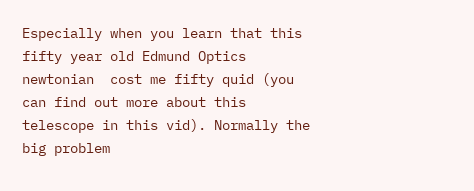Especially when you learn that this fifty year old Edmund Optics newtonian  cost me fifty quid (you can find out more about this telescope in this vid). Normally the big problem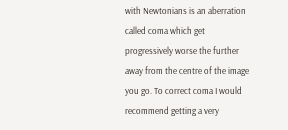with Newtonians is an aberration called coma which get progressively worse the further away from the centre of the image you go. To correct coma I would recommend getting a very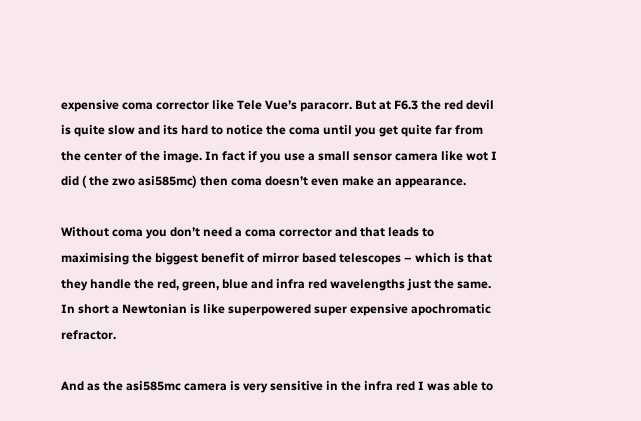expensive coma corrector like Tele Vue’s paracorr. But at F6.3 the red devil is quite slow and its hard to notice the coma until you get quite far from the center of the image. In fact if you use a small sensor camera like wot I did ( the zwo asi585mc) then coma doesn’t even make an appearance.

Without coma you don’t need a coma corrector and that leads to maximising the biggest benefit of mirror based telescopes – which is that they handle the red, green, blue and infra red wavelengths just the same. In short a Newtonian is like superpowered super expensive apochromatic refractor.

And as the asi585mc camera is very sensitive in the infra red I was able to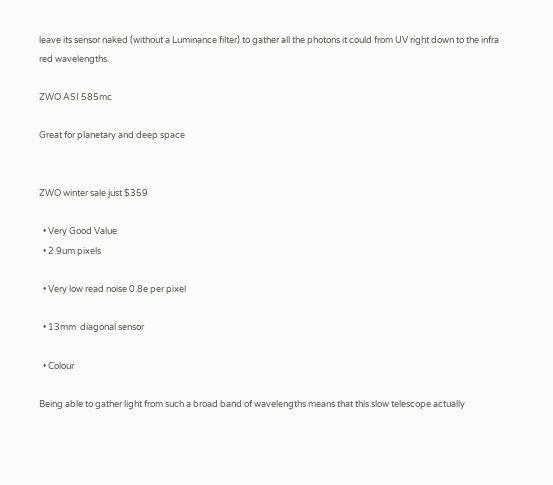leave its sensor naked (without a Luminance filter) to gather all the photons it could from UV right down to the infra red wavelengths.

ZWO ASI 585mc

Great for planetary and deep space


ZWO winter sale just $359

  • Very Good Value
  • 2.9um pixels

  • Very low read noise 0.8e per pixel

  • 13mm  diagonal sensor

  • Colour

Being able to gather light from such a broad band of wavelengths means that this slow telescope actually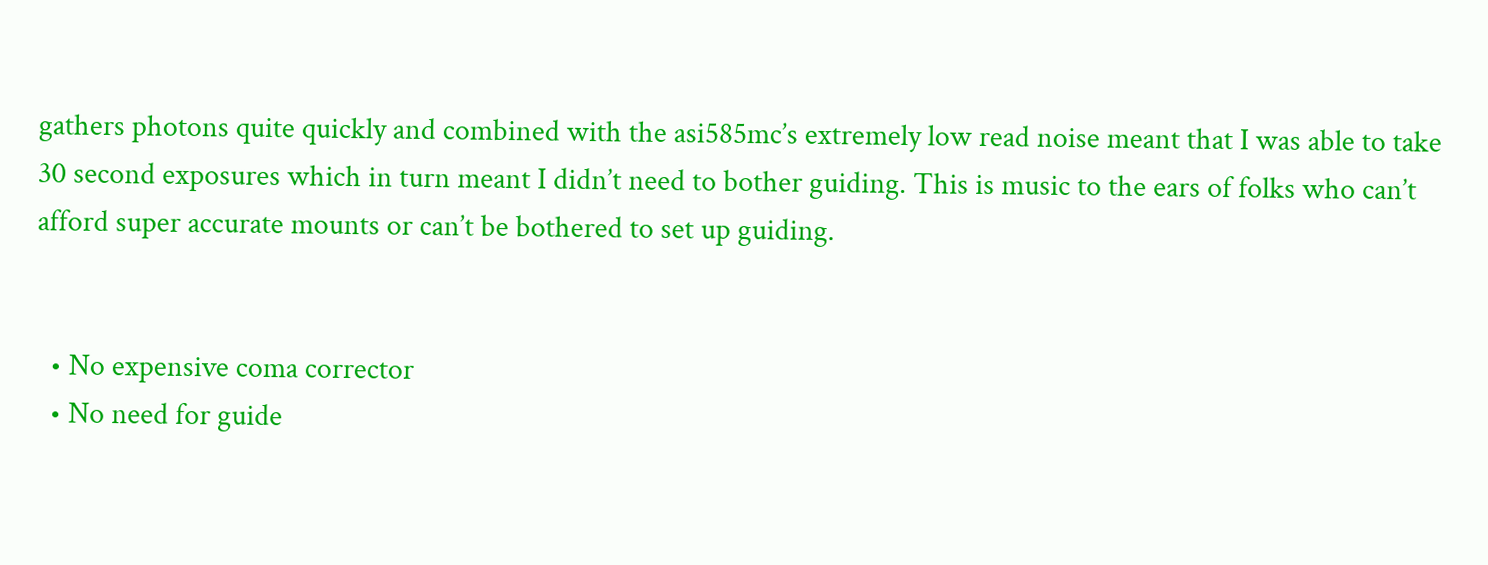gathers photons quite quickly and combined with the asi585mc’s extremely low read noise meant that I was able to take 30 second exposures which in turn meant I didn’t need to bother guiding. This is music to the ears of folks who can’t afford super accurate mounts or can’t be bothered to set up guiding.


  • No expensive coma corrector
  • No need for guide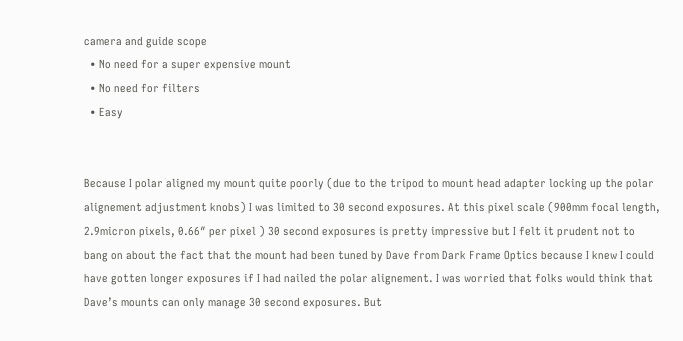camera and guide scope
  • No need for a super expensive mount
  • No need for filters
  • Easy


Because I polar aligned my mount quite poorly (due to the tripod to mount head adapter locking up the polar alignement adjustment knobs) I was limited to 30 second exposures. At this pixel scale (900mm focal length, 2.9micron pixels, 0.66″ per pixel ) 30 second exposures is pretty impressive but I felt it prudent not to bang on about the fact that the mount had been tuned by Dave from Dark Frame Optics because I knew I could have gotten longer exposures if I had nailed the polar alignement. I was worried that folks would think that Dave’s mounts can only manage 30 second exposures. But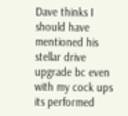Dave thinks I should have mentioned his stellar drive  upgrade bc even with my cock ups its performed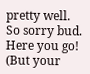pretty well. So sorry bud. Here you go! (But your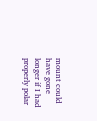mount could have gone longer if I had  properly polar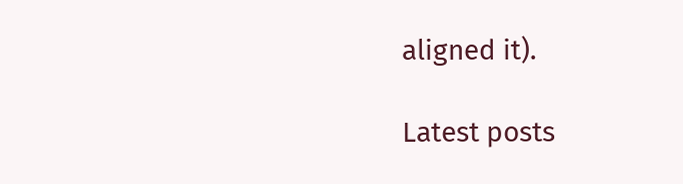aligned it).

Latest posts